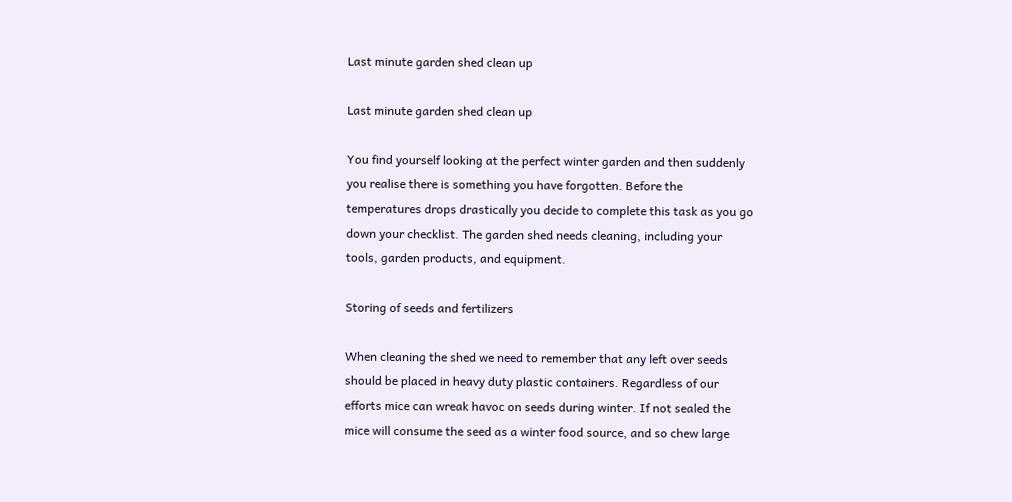Last minute garden shed clean up

Last minute garden shed clean up

You find yourself looking at the perfect winter garden and then suddenly you realise there is something you have forgotten. Before the temperatures drops drastically you decide to complete this task as you go down your checklist. The garden shed needs cleaning, including your tools, garden products, and equipment.

Storing of seeds and fertilizers

When cleaning the shed we need to remember that any left over seeds should be placed in heavy duty plastic containers. Regardless of our efforts mice can wreak havoc on seeds during winter. If not sealed the mice will consume the seed as a winter food source, and so chew large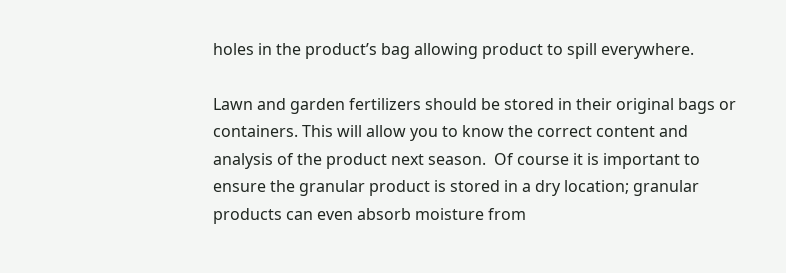holes in the product’s bag allowing product to spill everywhere.

Lawn and garden fertilizers should be stored in their original bags or containers. This will allow you to know the correct content and analysis of the product next season.  Of course it is important to ensure the granular product is stored in a dry location; granular products can even absorb moisture from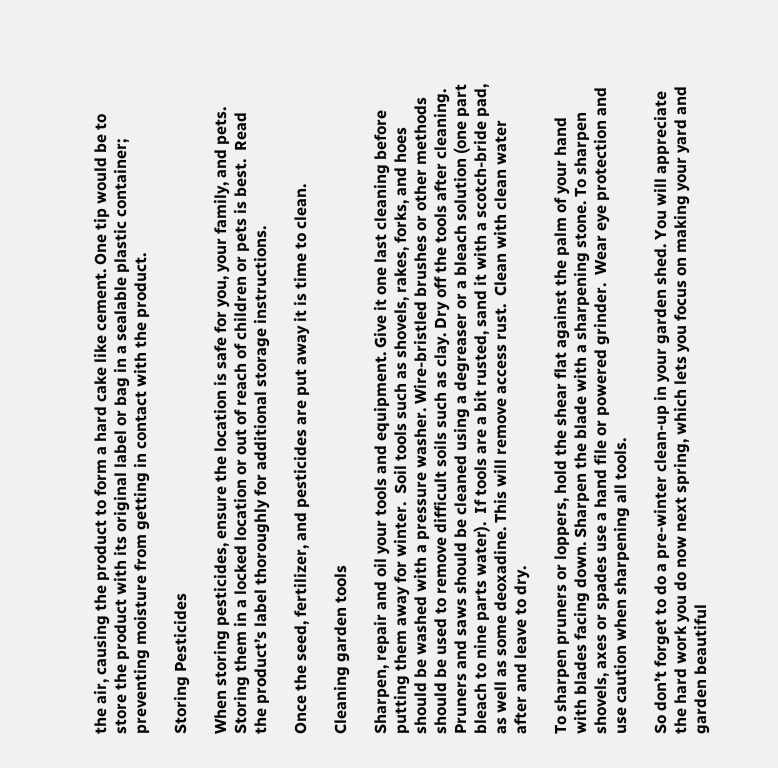the air, causing the product to form a hard cake like cement. One tip would be to store the product with its original label or bag in a sealable plastic container; preventing moisture from getting in contact with the product.

Storing Pesticides

When storing pesticides, ensure the location is safe for you, your family, and pets. Storing them in a locked location or out of reach of children or pets is best.  Read the product’s label thoroughly for additional storage instructions.

Once the seed, fertilizer, and pesticides are put away it is time to clean.

Cleaning garden tools

Sharpen, repair and oil your tools and equipment. Give it one last cleaning before putting them away for winter.  Soil tools such as shovels, rakes, forks, and hoes should be washed with a pressure washer. Wire-bristled brushes or other methods should be used to remove difficult soils such as clay. Dry off the tools after cleaning. Pruners and saws should be cleaned using a degreaser or a bleach solution (one part bleach to nine parts water).  If tools are a bit rusted, sand it with a scotch-bride pad, as well as some deoxadine. This will remove access rust.  Clean with clean water after and leave to dry.

To sharpen pruners or loppers, hold the shear flat against the palm of your hand with blades facing down. Sharpen the blade with a sharpening stone. To sharpen shovels, axes or spades use a hand file or powered grinder.  Wear eye protection and use caution when sharpening all tools.

So don’t forget to do a pre-winter clean-up in your garden shed. You will appreciate the hard work you do now next spring, which lets you focus on making your yard and garden beautiful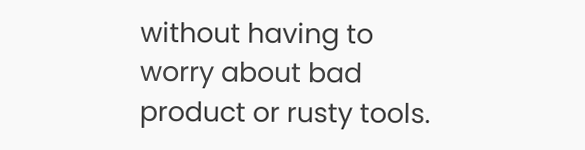without having to worry about bad product or rusty tools.